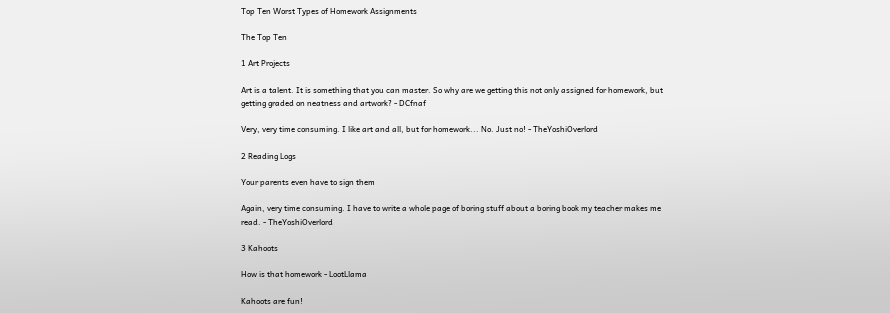Top Ten Worst Types of Homework Assignments

The Top Ten

1 Art Projects

Art is a talent. It is something that you can master. So why are we getting this not only assigned for homework, but getting graded on neatness and artwork? - DCfnaf

Very, very time consuming. I like art and all, but for homework... No. Just no! - TheYoshiOverlord

2 Reading Logs

Your parents even have to sign them

Again, very time consuming. I have to write a whole page of boring stuff about a boring book my teacher makes me read. - TheYoshiOverlord

3 Kahoots

How is that homework - LootLlama

Kahoots are fun!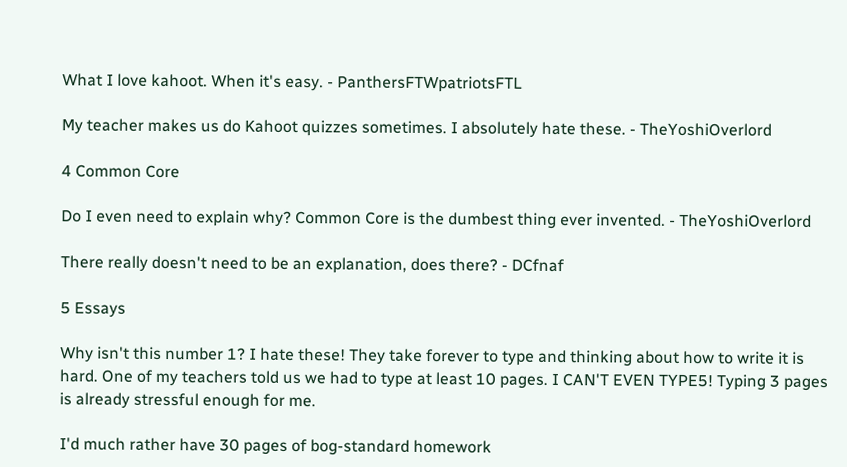What I love kahoot. When it's easy. - PanthersFTWpatriotsFTL

My teacher makes us do Kahoot quizzes sometimes. I absolutely hate these. - TheYoshiOverlord

4 Common Core

Do I even need to explain why? Common Core is the dumbest thing ever invented. - TheYoshiOverlord

There really doesn't need to be an explanation, does there? - DCfnaf

5 Essays

Why isn't this number 1? I hate these! They take forever to type and thinking about how to write it is hard. One of my teachers told us we had to type at least 10 pages. I CAN'T EVEN TYPE5! Typing 3 pages is already stressful enough for me.

I'd much rather have 30 pages of bog-standard homework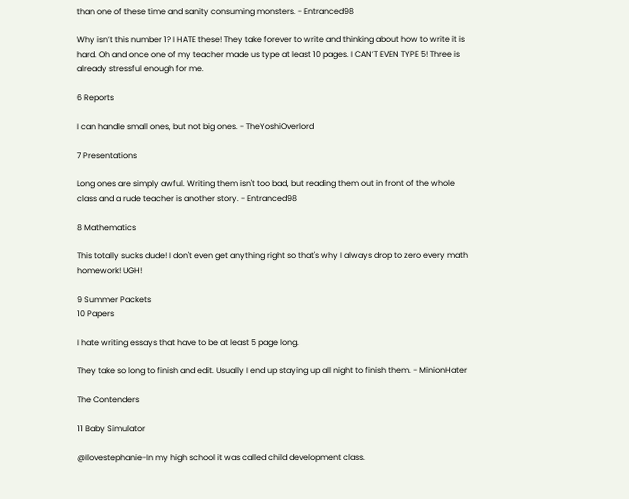than one of these time and sanity consuming monsters. - Entranced98

Why isn’t this number 1? I HATE these! They take forever to write and thinking about how to write it is hard. Oh and once one of my teacher made us type at least 10 pages. I CAN’T EVEN TYPE 5! Three is already stressful enough for me.

6 Reports

I can handle small ones, but not big ones. - TheYoshiOverlord

7 Presentations

Long ones are simply awful. Writing them isn't too bad, but reading them out in front of the whole class and a rude teacher is another story. - Entranced98

8 Mathematics

This totally sucks dude! I don't even get anything right so that's why I always drop to zero every math homework! UGH!

9 Summer Packets
10 Papers

I hate writing essays that have to be at least 5 page long.

They take so long to finish and edit. Usually I end up staying up all night to finish them. - MinionHater

The Contenders

11 Baby Simulator

@Ilovestephanie-In my high school it was called child development class.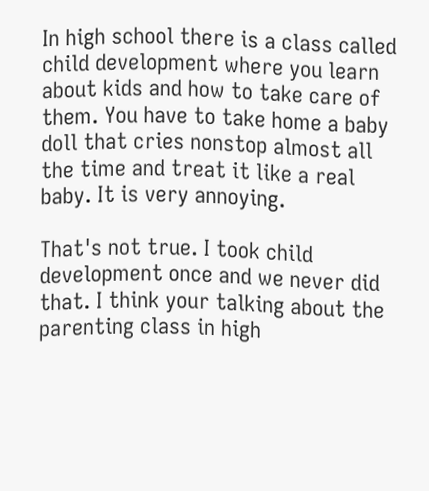In high school there is a class called child development where you learn about kids and how to take care of them. You have to take home a baby doll that cries nonstop almost all the time and treat it like a real baby. It is very annoying.

That's not true. I took child development once and we never did that. I think your talking about the parenting class in high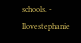schools. - Ilovestephanie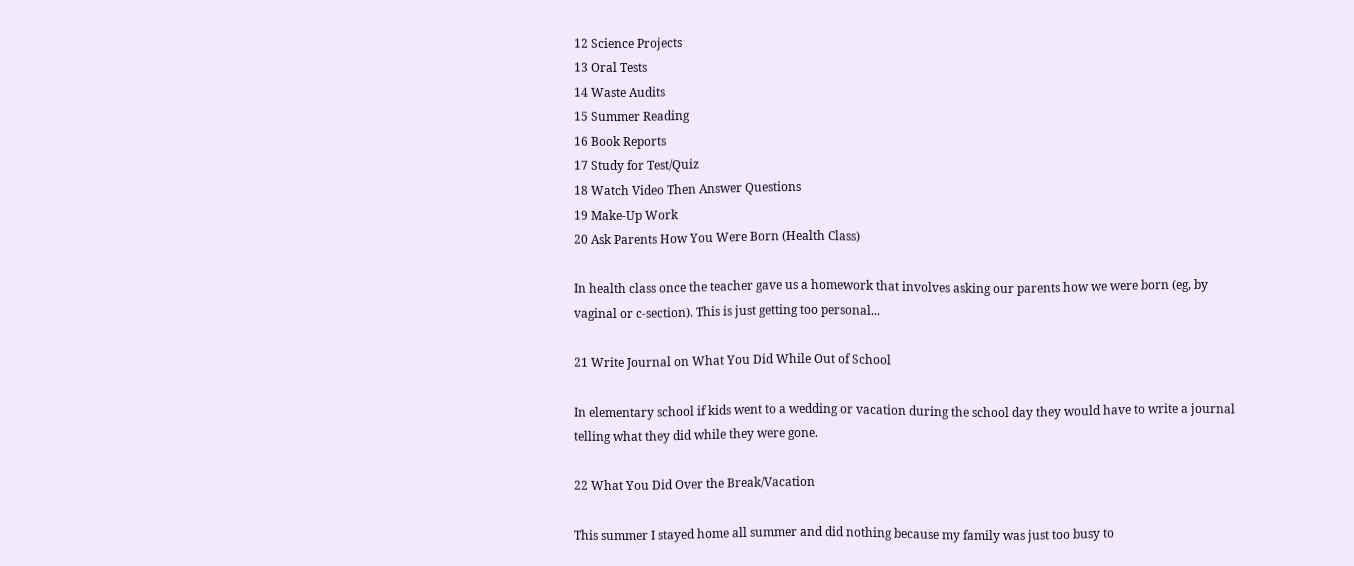12 Science Projects
13 Oral Tests
14 Waste Audits
15 Summer Reading
16 Book Reports
17 Study for Test/Quiz
18 Watch Video Then Answer Questions
19 Make-Up Work
20 Ask Parents How You Were Born (Health Class)

In health class once the teacher gave us a homework that involves asking our parents how we were born (eg, by vaginal or c-section). This is just getting too personal...

21 Write Journal on What You Did While Out of School

In elementary school if kids went to a wedding or vacation during the school day they would have to write a journal telling what they did while they were gone.

22 What You Did Over the Break/Vacation

This summer I stayed home all summer and did nothing because my family was just too busy to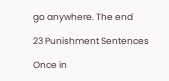go anywhere. The end

23 Punishment Sentences

Once in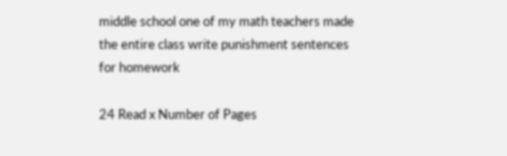middle school one of my math teachers made the entire class write punishment sentences for homework

24 Read x Number of Pages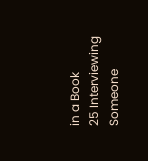in a Book
25 Interviewing Someone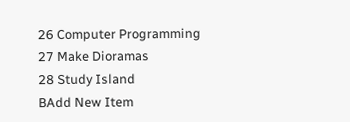26 Computer Programming
27 Make Dioramas
28 Study Island
BAdd New Item